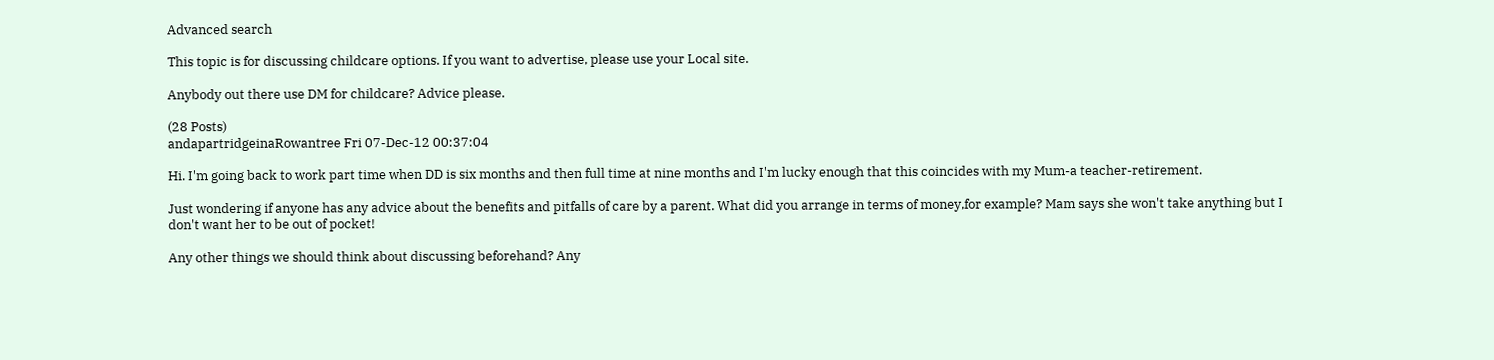Advanced search

This topic is for discussing childcare options. If you want to advertise, please use your Local site.

Anybody out there use DM for childcare? Advice please.

(28 Posts)
andapartridgeinaRowantree Fri 07-Dec-12 00:37:04

Hi. I'm going back to work part time when DD is six months and then full time at nine months and I'm lucky enough that this coincides with my Mum-a teacher-retirement.

Just wondering if anyone has any advice about the benefits and pitfalls of care by a parent. What did you arrange in terms of money,for example? Mam says she won't take anything but I don't want her to be out of pocket!

Any other things we should think about discussing beforehand? Any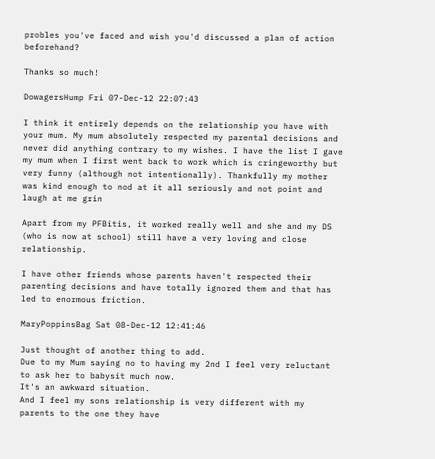probles you've faced and wish you'd discussed a plan of action beforehand?

Thanks so much!

DowagersHump Fri 07-Dec-12 22:07:43

I think it entirely depends on the relationship you have with your mum. My mum absolutely respected my parental decisions and never did anything contrary to my wishes. I have the list I gave my mum when I first went back to work which is cringeworthy but very funny (although not intentionally). Thankfully my mother was kind enough to nod at it all seriously and not point and laugh at me grin

Apart from my PFBitis, it worked really well and she and my DS (who is now at school) still have a very loving and close relationship.

I have other friends whose parents haven't respected their parenting decisions and have totally ignored them and that has led to enormous friction.

MaryPoppinsBag Sat 08-Dec-12 12:41:46

Just thought of another thing to add.
Due to my Mum saying no to having my 2nd I feel very reluctant to ask her to babysit much now.
It's an awkward situation.
And I feel my sons relationship is very different with my parents to the one they have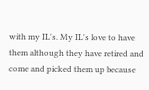with my IL's. My IL's love to have them although they have retired and come and picked them up because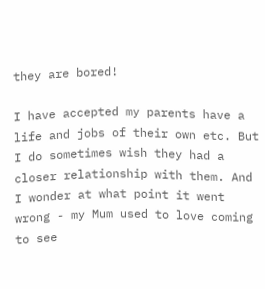they are bored!

I have accepted my parents have a life and jobs of their own etc. But I do sometimes wish they had a closer relationship with them. And I wonder at what point it went wrong - my Mum used to love coming to see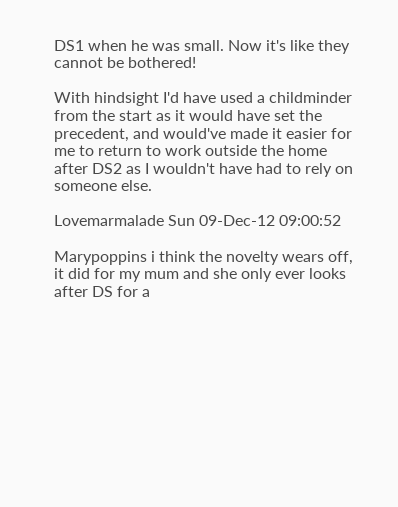DS1 when he was small. Now it's like they cannot be bothered!

With hindsight I'd have used a childminder from the start as it would have set the precedent, and would've made it easier for me to return to work outside the home after DS2 as I wouldn't have had to rely on someone else.

Lovemarmalade Sun 09-Dec-12 09:00:52

Marypoppins i think the novelty wears off, it did for my mum and she only ever looks after DS for a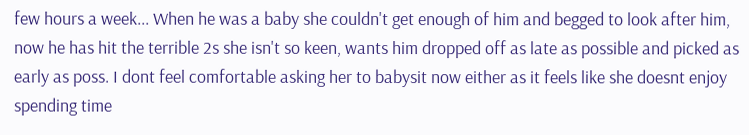few hours a week... When he was a baby she couldn't get enough of him and begged to look after him, now he has hit the terrible 2s she isn't so keen, wants him dropped off as late as possible and picked as early as poss. I dont feel comfortable asking her to babysit now either as it feels like she doesnt enjoy spending time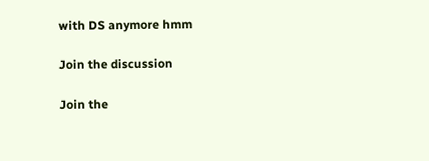with DS anymore hmm

Join the discussion

Join the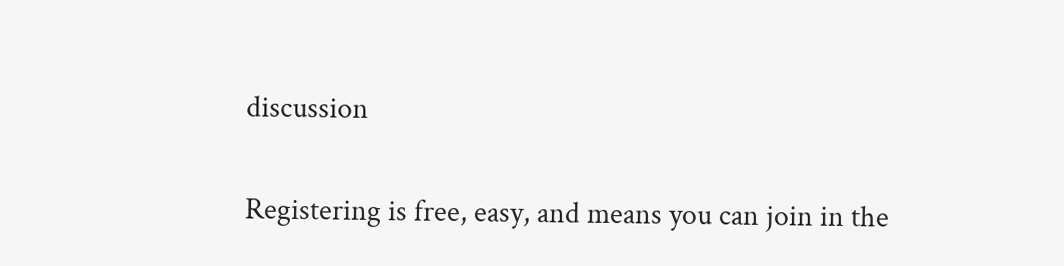discussion

Registering is free, easy, and means you can join in the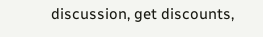discussion, get discounts,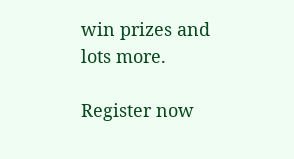win prizes and lots more.

Register now